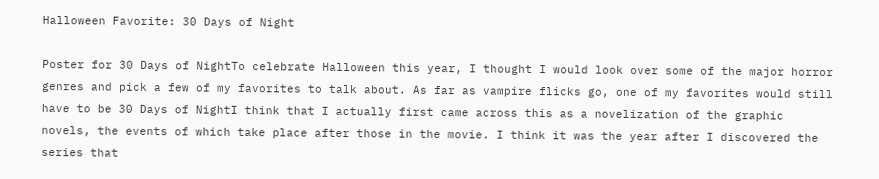Halloween Favorite: 30 Days of Night

Poster for 30 Days of NightTo celebrate Halloween this year, I thought I would look over some of the major horror genres and pick a few of my favorites to talk about. As far as vampire flicks go, one of my favorites would still have to be 30 Days of NightI think that I actually first came across this as a novelization of the graphic novels, the events of which take place after those in the movie. I think it was the year after I discovered the series that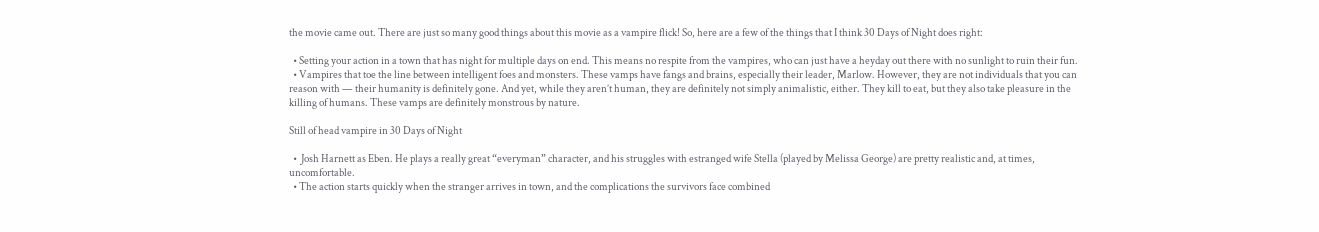the movie came out. There are just so many good things about this movie as a vampire flick! So, here are a few of the things that I think 30 Days of Night does right:

  • Setting your action in a town that has night for multiple days on end. This means no respite from the vampires, who can just have a heyday out there with no sunlight to ruin their fun.
  • Vampires that toe the line between intelligent foes and monsters. These vamps have fangs and brains, especially their leader, Marlow. However, they are not individuals that you can reason with — their humanity is definitely gone. And yet, while they aren’t human, they are definitely not simply animalistic, either. They kill to eat, but they also take pleasure in the killing of humans. These vamps are definitely monstrous by nature.

Still of head vampire in 30 Days of Night

  •  Josh Harnett as Eben. He plays a really great “everyman” character, and his struggles with estranged wife Stella (played by Melissa George) are pretty realistic and, at times, uncomfortable.
  • The action starts quickly when the stranger arrives in town, and the complications the survivors face combined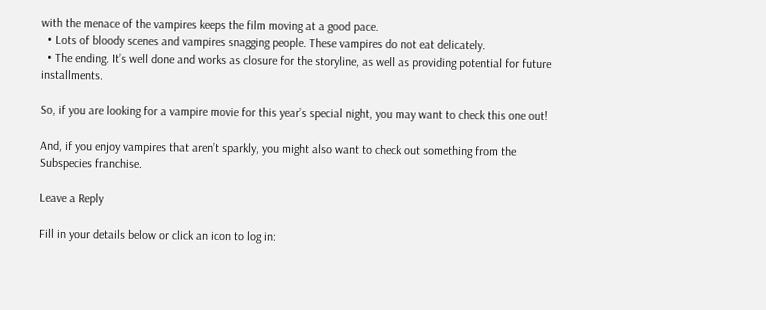with the menace of the vampires keeps the film moving at a good pace.
  • Lots of bloody scenes and vampires snagging people. These vampires do not eat delicately.
  • The ending. It’s well done and works as closure for the storyline, as well as providing potential for future installments.

So, if you are looking for a vampire movie for this year’s special night, you may want to check this one out!

And, if you enjoy vampires that aren’t sparkly, you might also want to check out something from the Subspecies franchise.

Leave a Reply

Fill in your details below or click an icon to log in: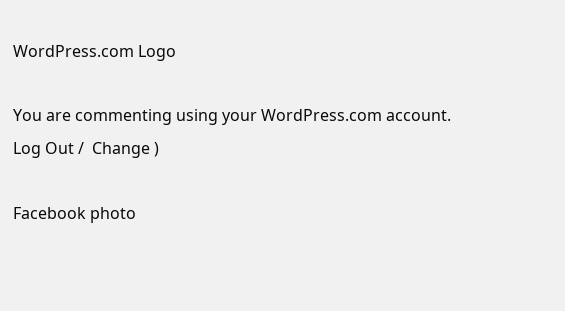WordPress.com Logo

You are commenting using your WordPress.com account. Log Out /  Change )

Facebook photo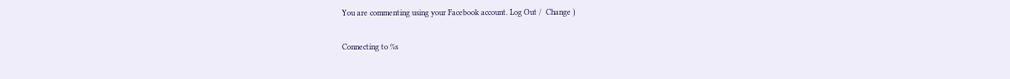You are commenting using your Facebook account. Log Out /  Change )

Connecting to %s